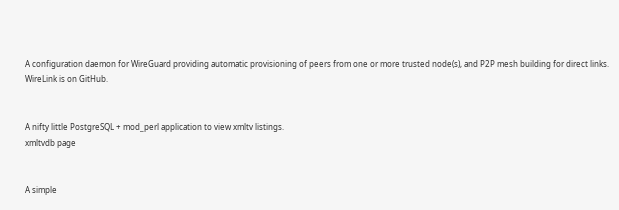A configuration daemon for WireGuard providing automatic provisioning of peers from one or more trusted node(s), and P2P mesh building for direct links.
WireLink is on GitHub.


A nifty little PostgreSQL + mod_perl application to view xmltv listings.
xmltvdb page


A simple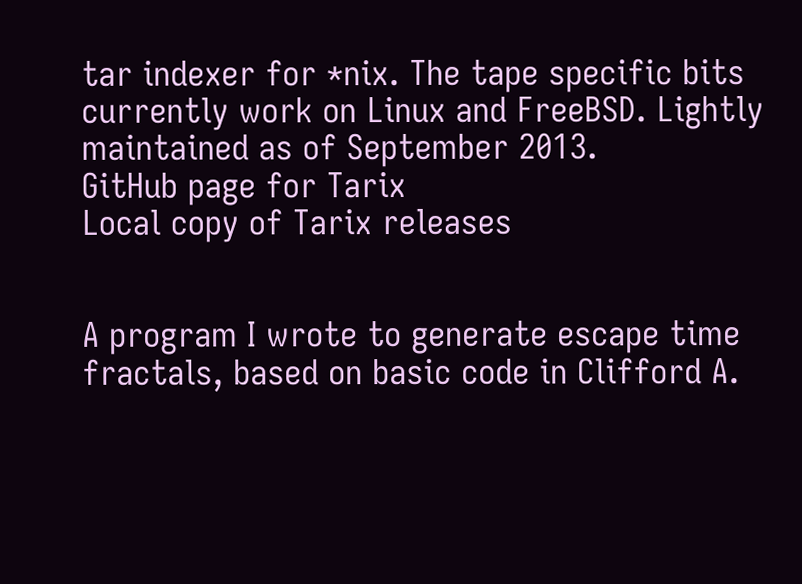tar indexer for *nix. The tape specific bits currently work on Linux and FreeBSD. Lightly maintained as of September 2013.
GitHub page for Tarix
Local copy of Tarix releases


A program I wrote to generate escape time fractals, based on basic code in Clifford A.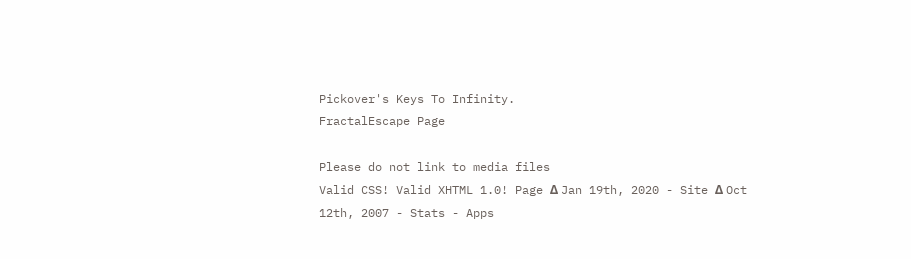Pickover's Keys To Infinity.
FractalEscape Page

Please do not link to media files
Valid CSS! Valid XHTML 1.0! Page Δ Jan 19th, 2020 - Site Δ Oct 12th, 2007 - Stats - Apps